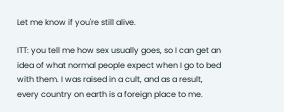Let me know if you're still alive.

ITT: you tell me how sex usually goes, so I can get an idea of what normal people expect when I go to bed with them. I was raised in a cult, and as a result, every country on earth is a foreign place to me.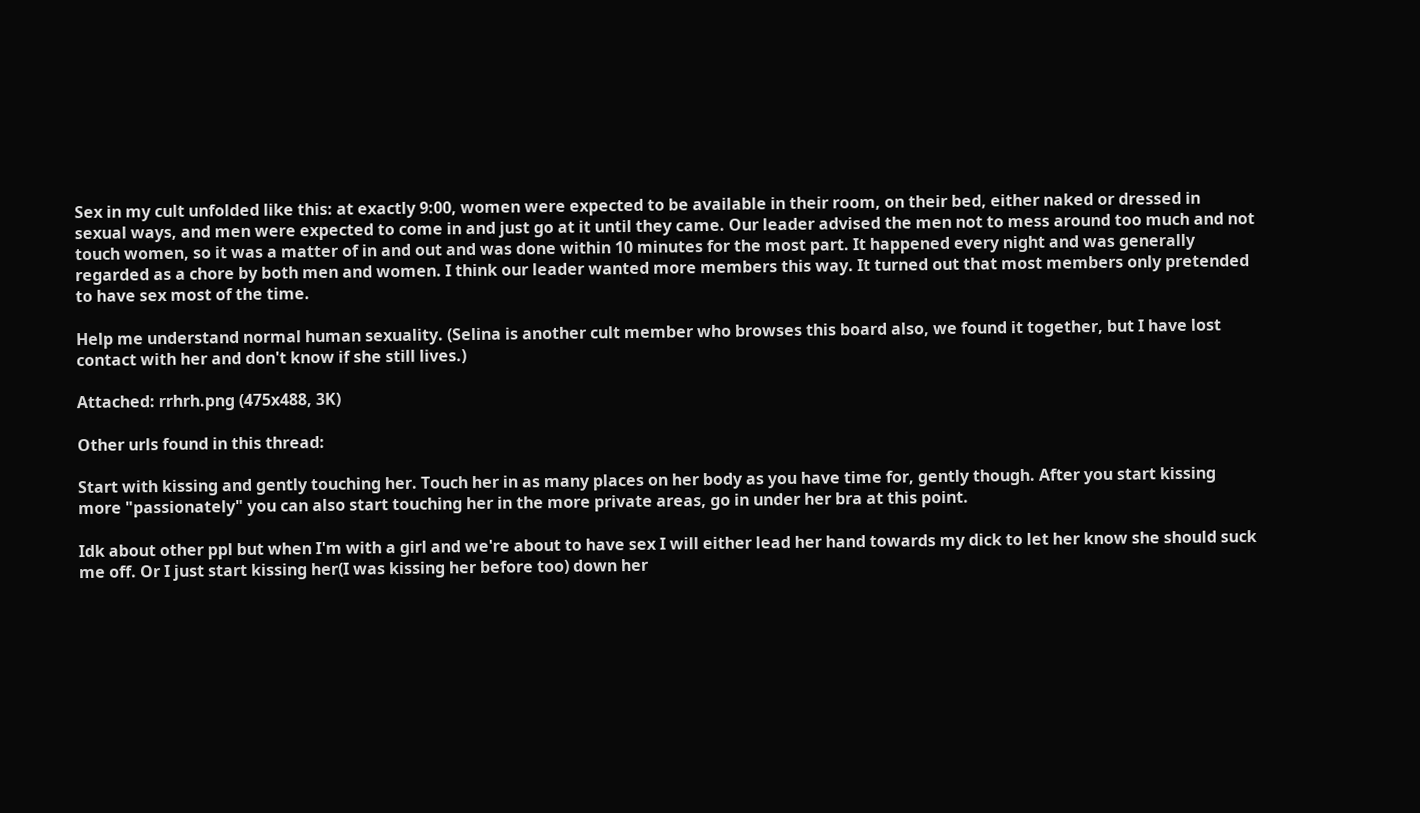Sex in my cult unfolded like this: at exactly 9:00, women were expected to be available in their room, on their bed, either naked or dressed in sexual ways, and men were expected to come in and just go at it until they came. Our leader advised the men not to mess around too much and not touch women, so it was a matter of in and out and was done within 10 minutes for the most part. It happened every night and was generally regarded as a chore by both men and women. I think our leader wanted more members this way. It turned out that most members only pretended to have sex most of the time.

Help me understand normal human sexuality. (Selina is another cult member who browses this board also, we found it together, but I have lost contact with her and don't know if she still lives.)

Attached: rrhrh.png (475x488, 3K)

Other urls found in this thread:

Start with kissing and gently touching her. Touch her in as many places on her body as you have time for, gently though. After you start kissing more "passionately" you can also start touching her in the more private areas, go in under her bra at this point.

Idk about other ppl but when I'm with a girl and we're about to have sex I will either lead her hand towards my dick to let her know she should suck me off. Or I just start kissing her(I was kissing her before too) down her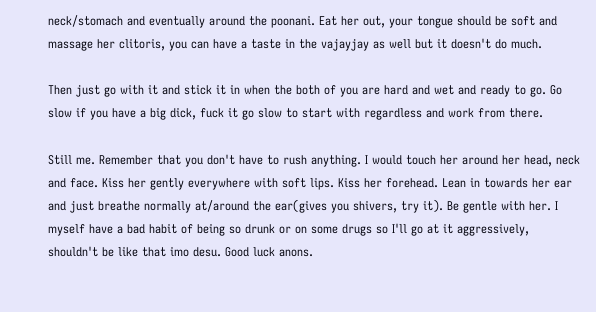neck/stomach and eventually around the poonani. Eat her out, your tongue should be soft and massage her clitoris, you can have a taste in the vajayjay as well but it doesn't do much.

Then just go with it and stick it in when the both of you are hard and wet and ready to go. Go slow if you have a big dick, fuck it go slow to start with regardless and work from there.

Still me. Remember that you don't have to rush anything. I would touch her around her head, neck and face. Kiss her gently everywhere with soft lips. Kiss her forehead. Lean in towards her ear and just breathe normally at/around the ear(gives you shivers, try it). Be gentle with her. I myself have a bad habit of being so drunk or on some drugs so I'll go at it aggressively, shouldn't be like that imo desu. Good luck anons.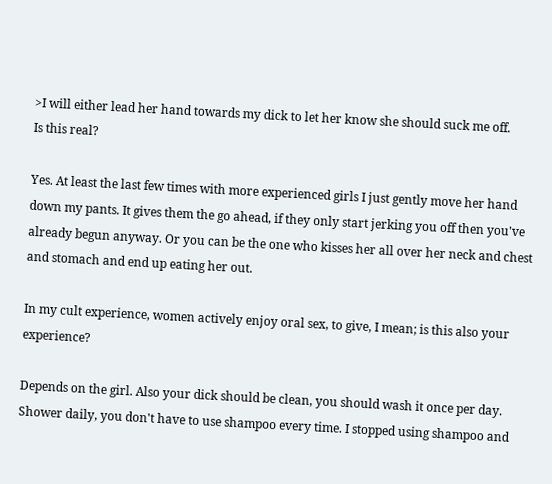>I will either lead her hand towards my dick to let her know she should suck me off.
Is this real?

Yes. At least the last few times with more experienced girls I just gently move her hand down my pants. It gives them the go ahead, if they only start jerking you off then you've already begun anyway. Or you can be the one who kisses her all over her neck and chest and stomach and end up eating her out.

In my cult experience, women actively enjoy oral sex, to give, I mean; is this also your experience?

Depends on the girl. Also your dick should be clean, you should wash it once per day. Shower daily, you don't have to use shampoo every time. I stopped using shampoo and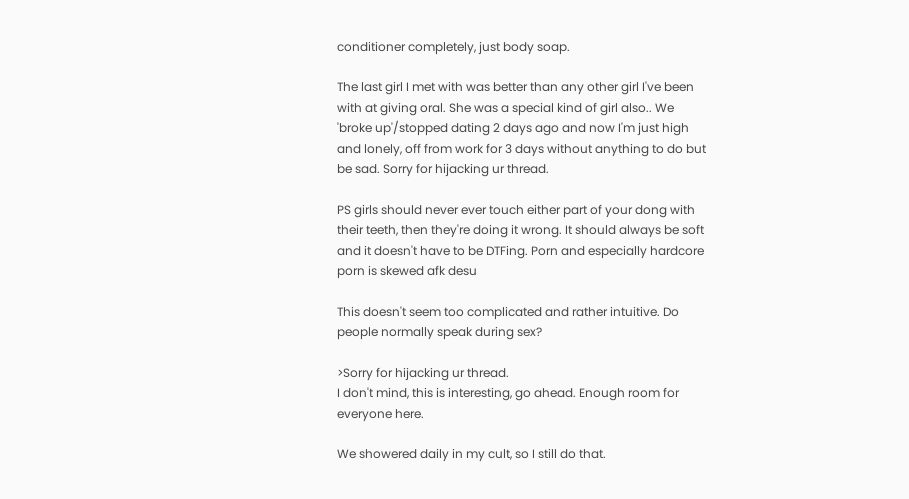conditioner completely, just body soap.

The last girl I met with was better than any other girl I've been with at giving oral. She was a special kind of girl also.. We 'broke up'/stopped dating 2 days ago and now I'm just high and lonely, off from work for 3 days without anything to do but be sad. Sorry for hijacking ur thread.

PS girls should never ever touch either part of your dong with their teeth, then they're doing it wrong. It should always be soft and it doesn't have to be DTFing. Porn and especially hardcore porn is skewed afk desu

This doesn't seem too complicated and rather intuitive. Do people normally speak during sex?

>Sorry for hijacking ur thread.
I don't mind, this is interesting, go ahead. Enough room for everyone here.

We showered daily in my cult, so I still do that.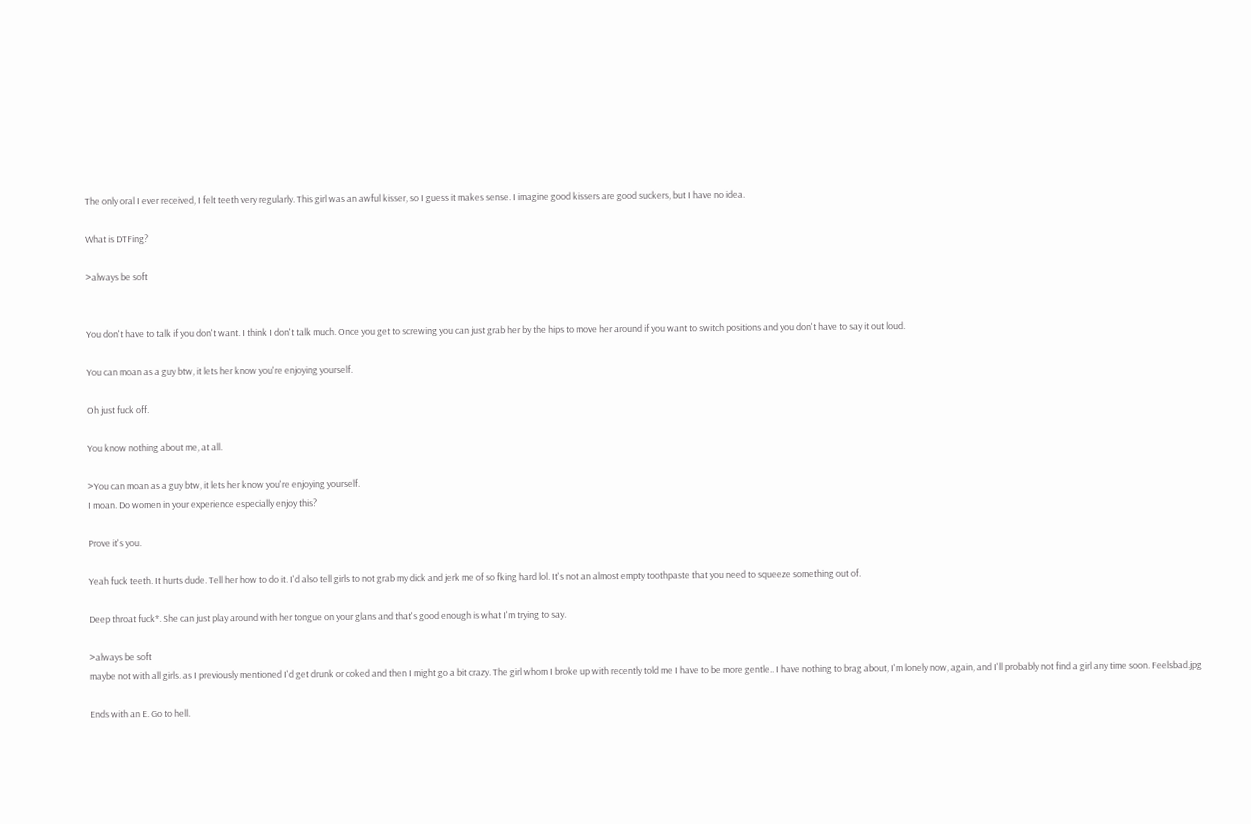The only oral I ever received, I felt teeth very regularly. This girl was an awful kisser, so I guess it makes sense. I imagine good kissers are good suckers, but I have no idea.

What is DTFing?

>always be soft


You don't have to talk if you don't want. I think I don't talk much. Once you get to screwing you can just grab her by the hips to move her around if you want to switch positions and you don't have to say it out loud.

You can moan as a guy btw, it lets her know you're enjoying yourself.

Oh just fuck off.

You know nothing about me, at all.

>You can moan as a guy btw, it lets her know you're enjoying yourself.
I moan. Do women in your experience especially enjoy this?

Prove it's you.

Yeah fuck teeth. It hurts dude. Tell her how to do it. I'd also tell girls to not grab my dick and jerk me of so fking hard lol. It's not an almost empty toothpaste that you need to squeeze something out of.

Deep throat fuck*. She can just play around with her tongue on your glans and that's good enough is what I'm trying to say.

>always be soft
maybe not with all girls. as I previously mentioned I'd get drunk or coked and then I might go a bit crazy. The girl whom I broke up with recently told me I have to be more gentle.. I have nothing to brag about, I'm lonely now, again, and I'll probably not find a girl any time soon. Feelsbad.jpg

Ends with an E. Go to hell.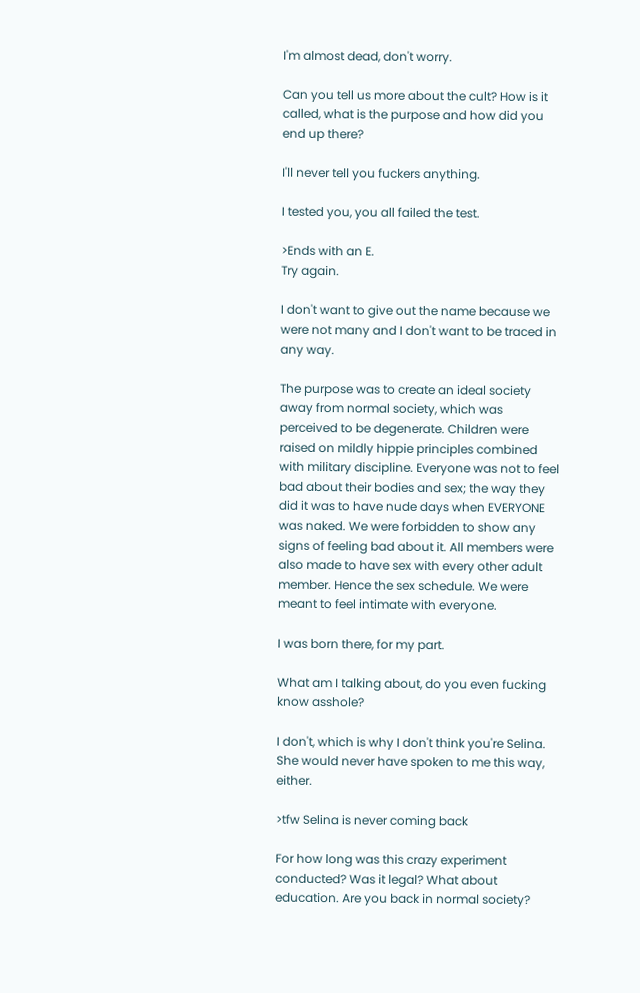I'm almost dead, don't worry.

Can you tell us more about the cult? How is it called, what is the purpose and how did you end up there?

I'll never tell you fuckers anything.

I tested you, you all failed the test.

>Ends with an E.
Try again.

I don't want to give out the name because we were not many and I don't want to be traced in any way.

The purpose was to create an ideal society away from normal society, which was perceived to be degenerate. Children were raised on mildly hippie principles combined with military discipline. Everyone was not to feel bad about their bodies and sex; the way they did it was to have nude days when EVERYONE was naked. We were forbidden to show any signs of feeling bad about it. All members were also made to have sex with every other adult member. Hence the sex schedule. We were meant to feel intimate with everyone.

I was born there, for my part.

What am I talking about, do you even fucking know asshole?

I don't, which is why I don't think you're Selina. She would never have spoken to me this way, either.

>tfw Selina is never coming back

For how long was this crazy experiment conducted? Was it legal? What about education. Are you back in normal society?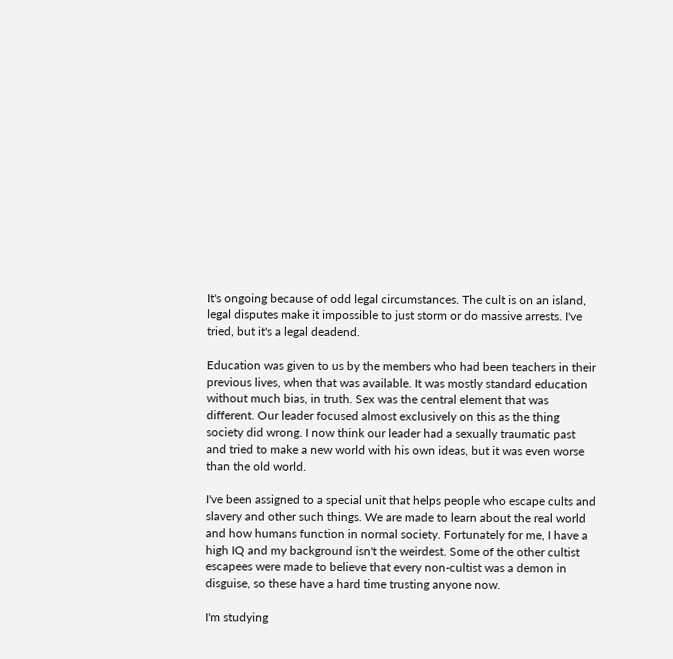It's ongoing because of odd legal circumstances. The cult is on an island, legal disputes make it impossible to just storm or do massive arrests. I've tried, but it's a legal deadend.

Education was given to us by the members who had been teachers in their previous lives, when that was available. It was mostly standard education without much bias, in truth. Sex was the central element that was different. Our leader focused almost exclusively on this as the thing society did wrong. I now think our leader had a sexually traumatic past and tried to make a new world with his own ideas, but it was even worse than the old world.

I've been assigned to a special unit that helps people who escape cults and slavery and other such things. We are made to learn about the real world and how humans function in normal society. Fortunately for me, I have a high IQ and my background isn't the weirdest. Some of the other cultist escapees were made to believe that every non-cultist was a demon in disguise, so these have a hard time trusting anyone now.

I'm studying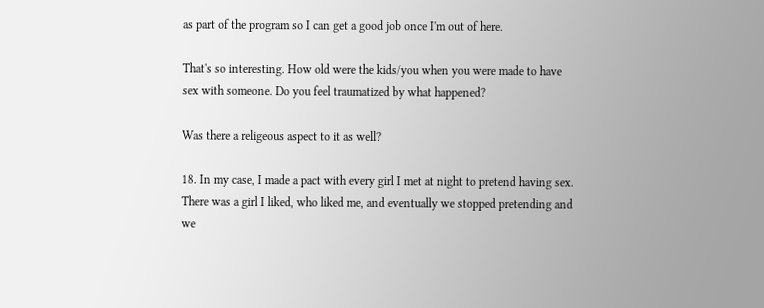as part of the program so I can get a good job once I'm out of here.

That's so interesting. How old were the kids/you when you were made to have sex with someone. Do you feel traumatized by what happened?

Was there a religeous aspect to it as well?

18. In my case, I made a pact with every girl I met at night to pretend having sex. There was a girl I liked, who liked me, and eventually we stopped pretending and we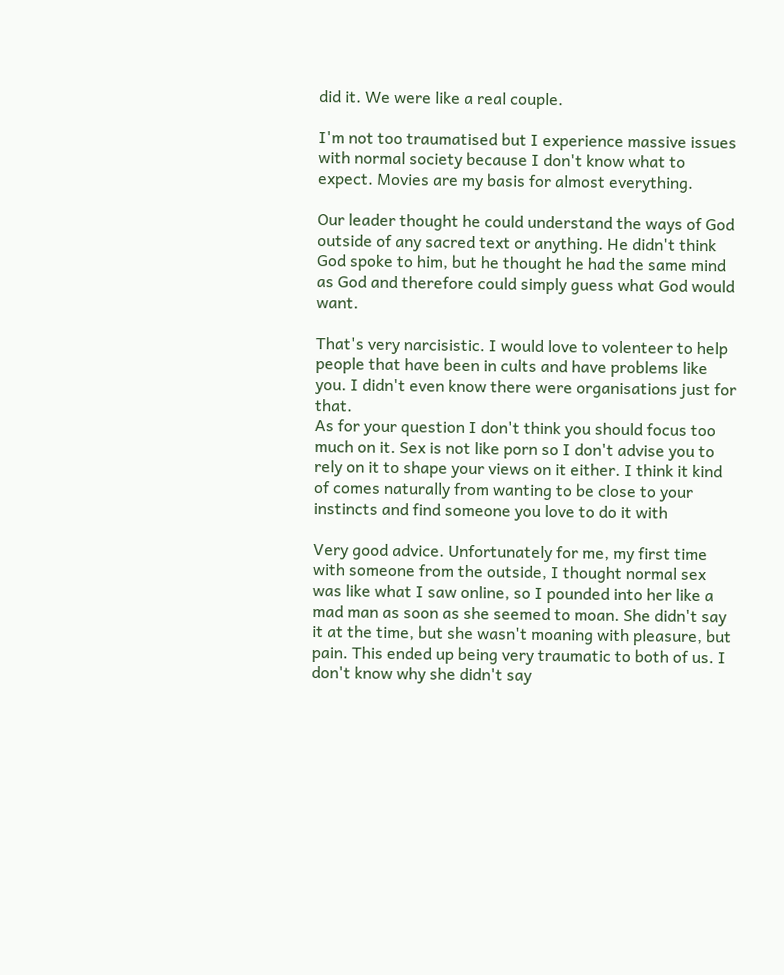did it. We were like a real couple.

I'm not too traumatised but I experience massive issues with normal society because I don't know what to expect. Movies are my basis for almost everything.

Our leader thought he could understand the ways of God outside of any sacred text or anything. He didn't think God spoke to him, but he thought he had the same mind as God and therefore could simply guess what God would want.

That's very narcisistic. I would love to volenteer to help people that have been in cults and have problems like you. I didn't even know there were organisations just for that.
As for your question I don't think you should focus too much on it. Sex is not like porn so I don't advise you to rely on it to shape your views on it either. I think it kind of comes naturally from wanting to be close to your instincts and find someone you love to do it with

Very good advice. Unfortunately for me, my first time with someone from the outside, I thought normal sex was like what I saw online, so I pounded into her like a mad man as soon as she seemed to moan. She didn't say it at the time, but she wasn't moaning with pleasure, but pain. This ended up being very traumatic to both of us. I don't know why she didn't say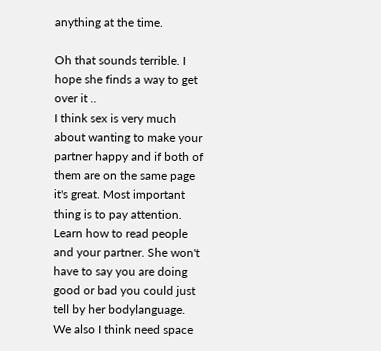anything at the time.

Oh that sounds terrible. I hope she finds a way to get over it ..
I think sex is very much about wanting to make your partner happy and if both of them are on the same page it's great. Most important thing is to pay attention. Learn how to read people and your partner. She won't have to say you are doing good or bad you could just tell by her bodylanguage. We also I think need space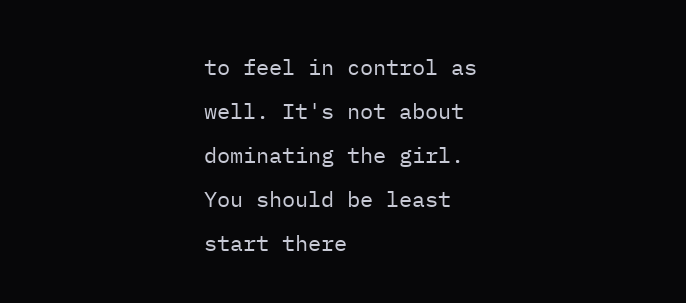to feel in control as well. It's not about dominating the girl. You should be least start there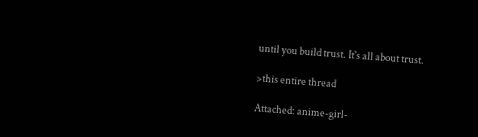until you build trust. It's all about trust.

>this entire thread

Attached: anime-girl-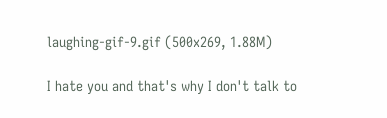laughing-gif-9.gif (500x269, 1.88M)

I hate you and that's why I don't talk to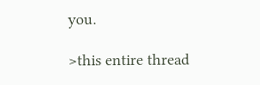you.

>this entire thread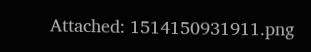Attached: 1514150931911.png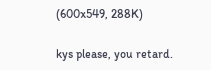(600x549, 288K)

kys please, you retard.